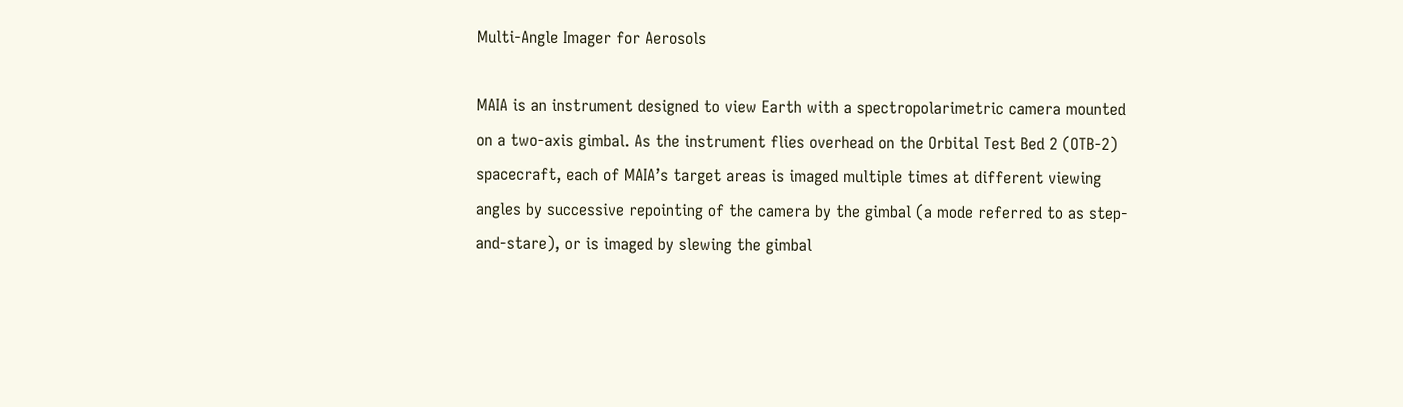Multi-Angle Imager for Aerosols

MAIA is an instrument designed to view Earth with a spectropolarimetric camera mounted on a two-axis gimbal. As the instrument flies overhead on the Orbital Test Bed 2 (OTB-2) spacecraft, each of MAIA’s target areas is imaged multiple times at different viewing angles by successive repointing of the camera by the gimbal (a mode referred to as step-and-stare), or is imaged by slewing the gimbal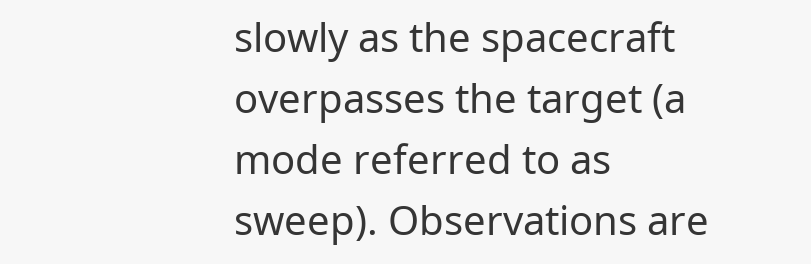slowly as the spacecraft overpasses the target (a mode referred to as sweep). Observations are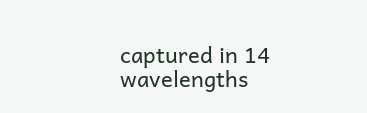captured in 14 wavelengths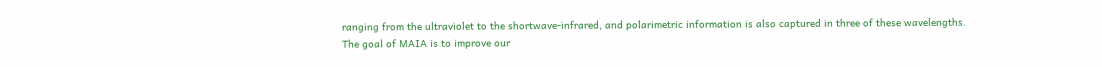ranging from the ultraviolet to the shortwave-infrared, and polarimetric information is also captured in three of these wavelengths. The goal of MAIA is to improve our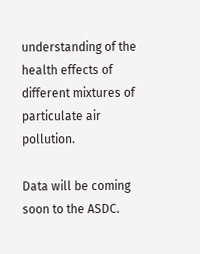understanding of the health effects of different mixtures of particulate air pollution.

Data will be coming soon to the ASDC.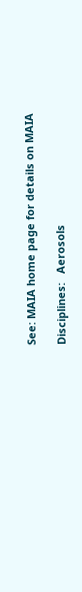See: MAIA home page for details on MAIA

Disciplines:   Aerosols